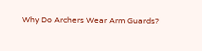Why Do Archers Wear Arm Guards?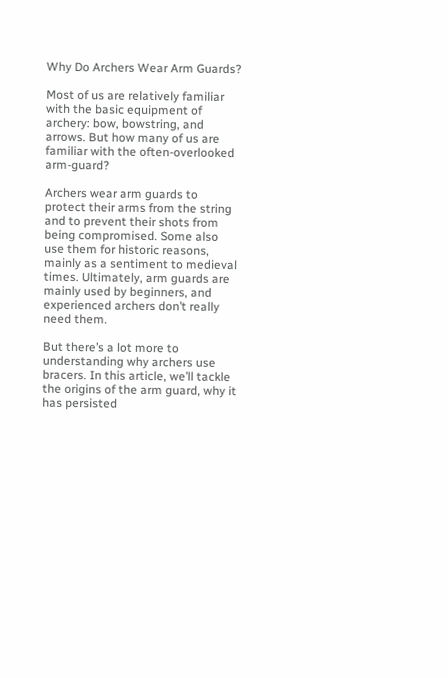Why Do Archers Wear Arm Guards?

Most of us are relatively familiar with the basic equipment of archery: bow, bowstring, and arrows. But how many of us are familiar with the often-overlooked arm-guard?

Archers wear arm guards to protect their arms from the string and to prevent their shots from being compromised. Some also use them for historic reasons, mainly as a sentiment to medieval times. Ultimately, arm guards are mainly used by beginners, and experienced archers don’t really need them.

But there’s a lot more to understanding why archers use bracers. In this article, we’ll tackle the origins of the arm guard, why it has persisted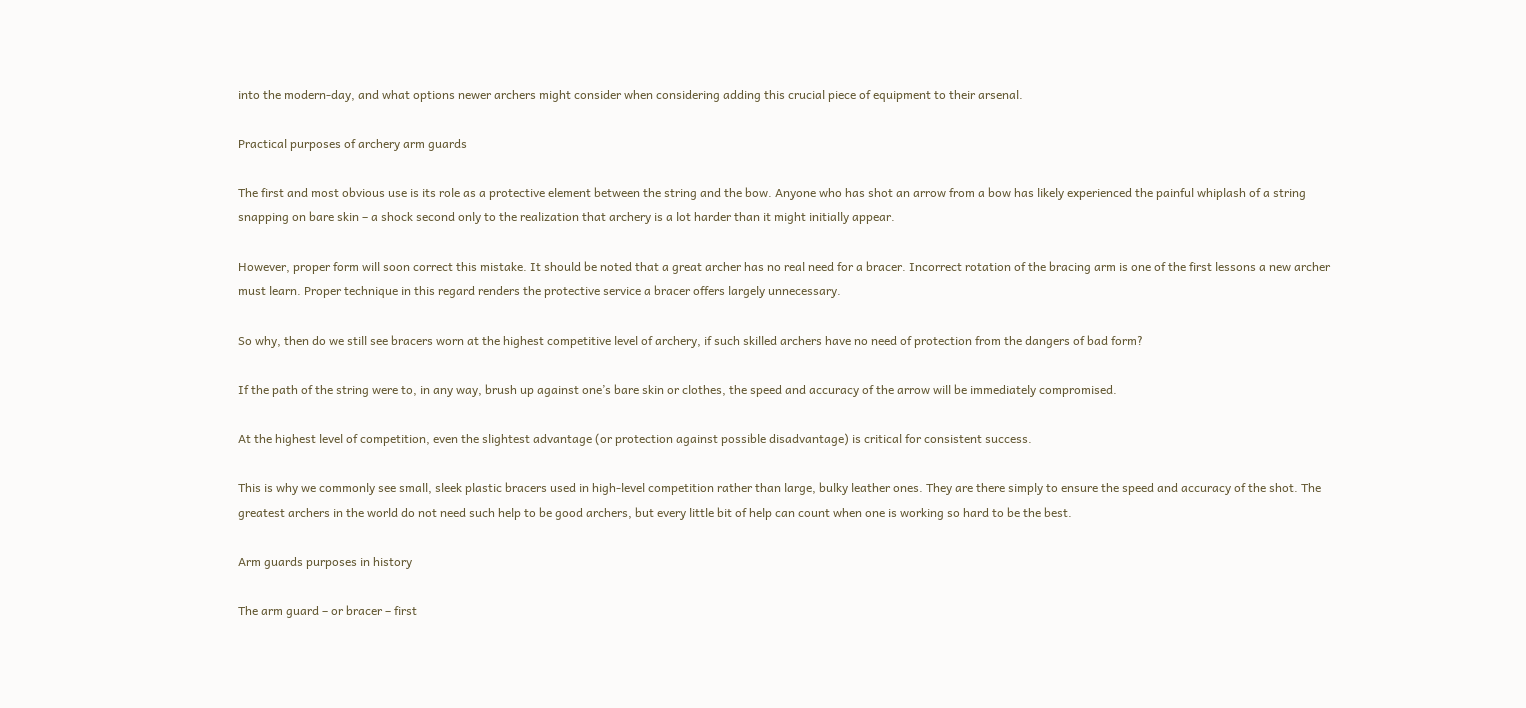into the modern-day, and what options newer archers might consider when considering adding this crucial piece of equipment to their arsenal.

Practical purposes of archery arm guards

The first and most obvious use is its role as a protective element between the string and the bow. Anyone who has shot an arrow from a bow has likely experienced the painful whiplash of a string snapping on bare skin – a shock second only to the realization that archery is a lot harder than it might initially appear.

However, proper form will soon correct this mistake. It should be noted that a great archer has no real need for a bracer. Incorrect rotation of the bracing arm is one of the first lessons a new archer must learn. Proper technique in this regard renders the protective service a bracer offers largely unnecessary.

So why, then do we still see bracers worn at the highest competitive level of archery, if such skilled archers have no need of protection from the dangers of bad form?

If the path of the string were to, in any way, brush up against one’s bare skin or clothes, the speed and accuracy of the arrow will be immediately compromised.

At the highest level of competition, even the slightest advantage (or protection against possible disadvantage) is critical for consistent success.

This is why we commonly see small, sleek plastic bracers used in high-level competition rather than large, bulky leather ones. They are there simply to ensure the speed and accuracy of the shot. The greatest archers in the world do not need such help to be good archers, but every little bit of help can count when one is working so hard to be the best.

Arm guards purposes in history

The arm guard – or bracer – first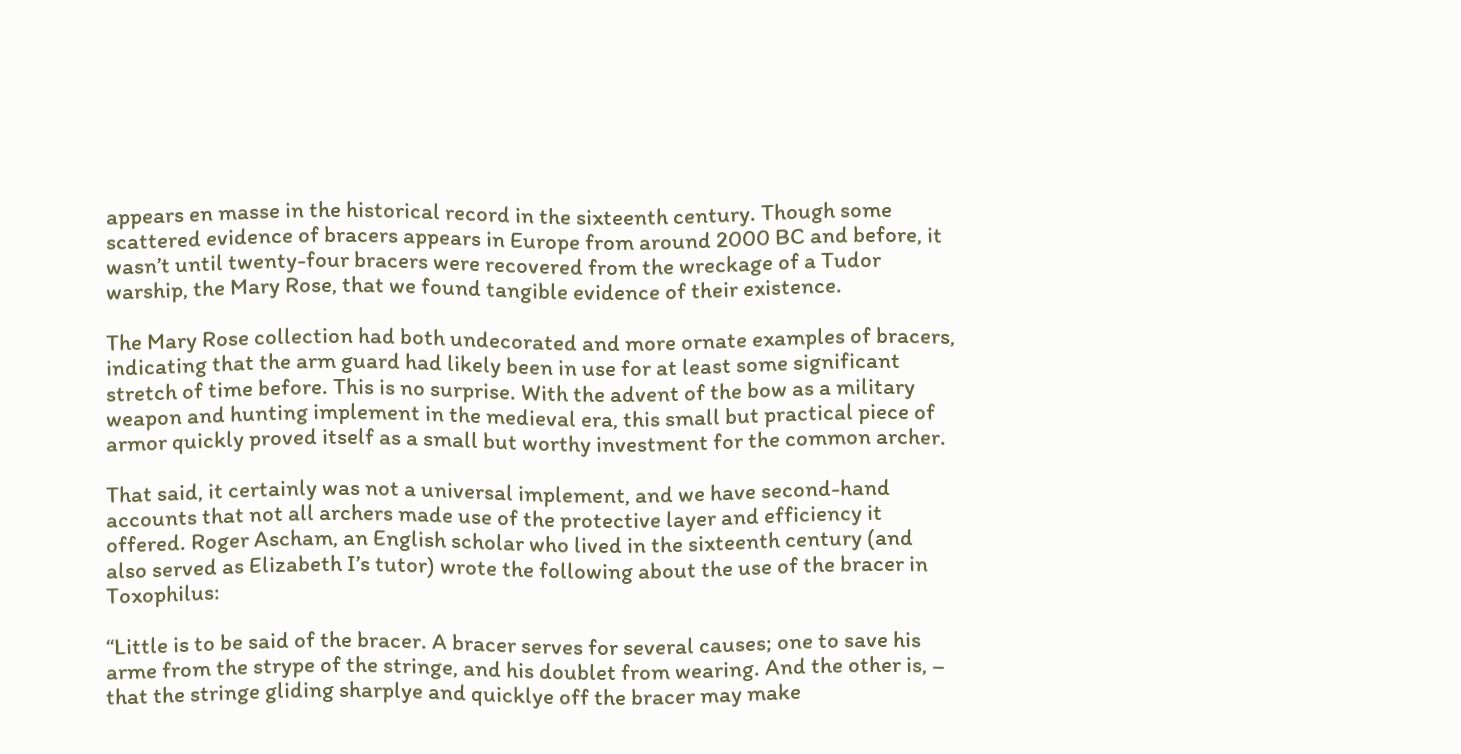appears en masse in the historical record in the sixteenth century. Though some scattered evidence of bracers appears in Europe from around 2000 BC and before, it wasn’t until twenty-four bracers were recovered from the wreckage of a Tudor warship, the Mary Rose, that we found tangible evidence of their existence.

The Mary Rose collection had both undecorated and more ornate examples of bracers, indicating that the arm guard had likely been in use for at least some significant stretch of time before. This is no surprise. With the advent of the bow as a military weapon and hunting implement in the medieval era, this small but practical piece of armor quickly proved itself as a small but worthy investment for the common archer.

That said, it certainly was not a universal implement, and we have second-hand accounts that not all archers made use of the protective layer and efficiency it offered. Roger Ascham, an English scholar who lived in the sixteenth century (and also served as Elizabeth I’s tutor) wrote the following about the use of the bracer in Toxophilus:

“Little is to be said of the bracer. A bracer serves for several causes; one to save his arme from the strype of the stringe, and his doublet from wearing. And the other is, – that the stringe gliding sharplye and quicklye off the bracer may make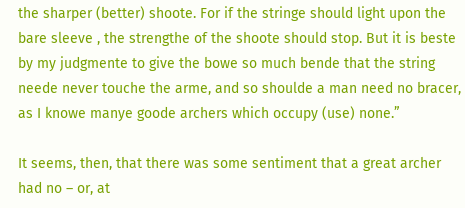the sharper (better) shoote. For if the stringe should light upon the bare sleeve , the strengthe of the shoote should stop. But it is beste by my judgmente to give the bowe so much bende that the string neede never touche the arme, and so shoulde a man need no bracer, as I knowe manye goode archers which occupy (use) none.”

It seems, then, that there was some sentiment that a great archer had no – or, at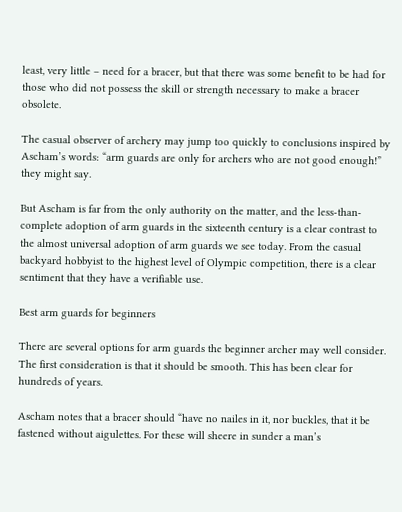least, very little – need for a bracer, but that there was some benefit to be had for those who did not possess the skill or strength necessary to make a bracer obsolete.

The casual observer of archery may jump too quickly to conclusions inspired by Ascham’s words: “arm guards are only for archers who are not good enough!” they might say.

But Ascham is far from the only authority on the matter, and the less-than-complete adoption of arm guards in the sixteenth century is a clear contrast to the almost universal adoption of arm guards we see today. From the casual backyard hobbyist to the highest level of Olympic competition, there is a clear sentiment that they have a verifiable use.

Best arm guards for beginners

There are several options for arm guards the beginner archer may well consider. The first consideration is that it should be smooth. This has been clear for hundreds of years.

Ascham notes that a bracer should “have no nailes in it, nor buckles, that it be fastened without aigulettes. For these will sheere in sunder a man’s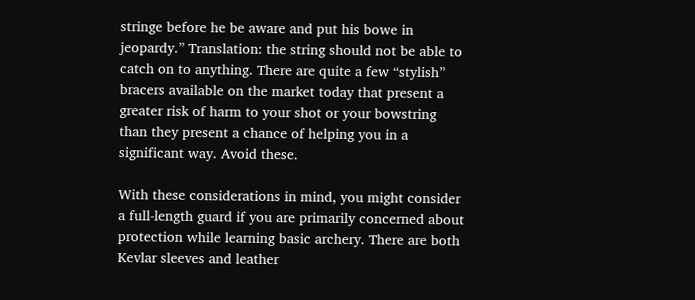stringe before he be aware and put his bowe in jeopardy.” Translation: the string should not be able to catch on to anything. There are quite a few “stylish” bracers available on the market today that present a greater risk of harm to your shot or your bowstring than they present a chance of helping you in a significant way. Avoid these.

With these considerations in mind, you might consider a full-length guard if you are primarily concerned about protection while learning basic archery. There are both Kevlar sleeves and leather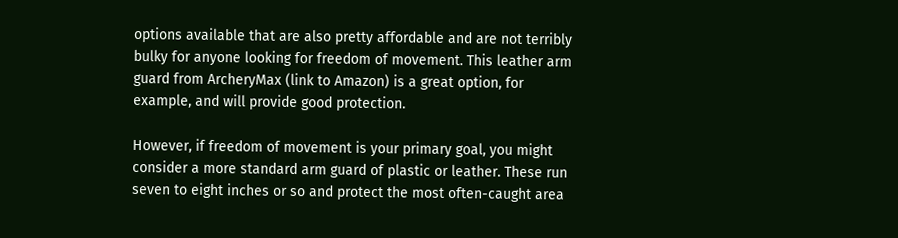options available that are also pretty affordable and are not terribly bulky for anyone looking for freedom of movement. This leather arm guard from ArcheryMax (link to Amazon) is a great option, for example, and will provide good protection.

However, if freedom of movement is your primary goal, you might consider a more standard arm guard of plastic or leather. These run seven to eight inches or so and protect the most often-caught area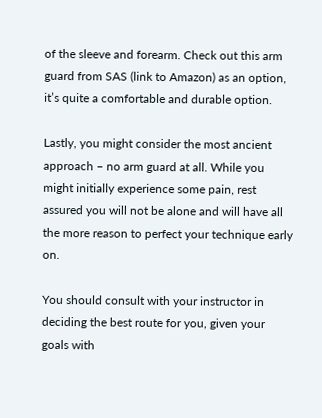of the sleeve and forearm. Check out this arm guard from SAS (link to Amazon) as an option, it’s quite a comfortable and durable option.

Lastly, you might consider the most ancient approach – no arm guard at all. While you might initially experience some pain, rest assured you will not be alone and will have all the more reason to perfect your technique early on.

You should consult with your instructor in deciding the best route for you, given your goals with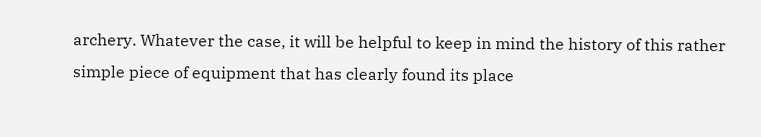archery. Whatever the case, it will be helpful to keep in mind the history of this rather simple piece of equipment that has clearly found its place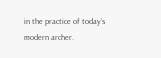in the practice of today’s modern archer.